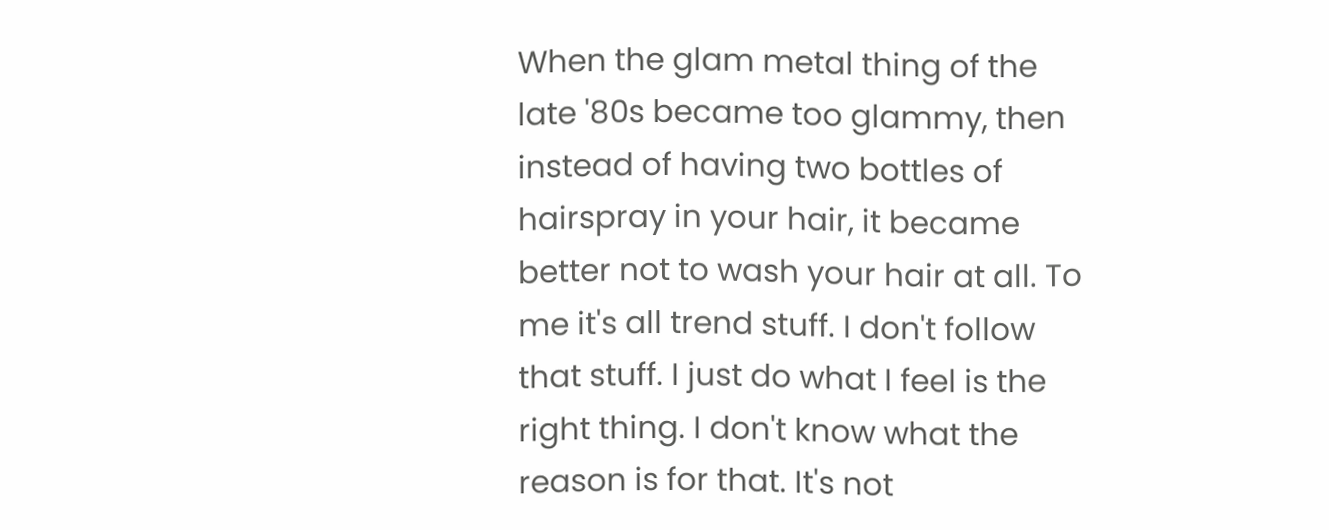When the glam metal thing of the late '80s became too glammy, then instead of having two bottles of hairspray in your hair, it became better not to wash your hair at all. To me it's all trend stuff. I don't follow that stuff. I just do what I feel is the right thing. I don't know what the reason is for that. It's not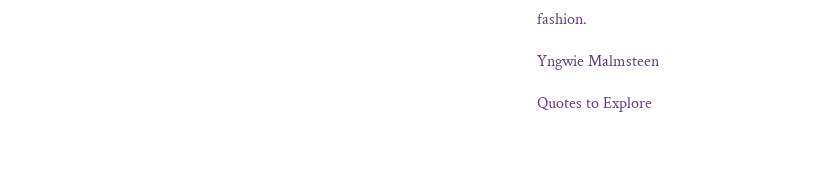fashion.

Yngwie Malmsteen

Quotes to Explore